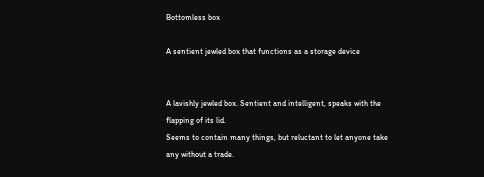Bottomless box

A sentient jewled box that functions as a storage device


A lavishly jewled box. Sentient and intelligent, speaks with the flapping of its lid.
Seems to contain many things, but reluctant to let anyone take any without a trade.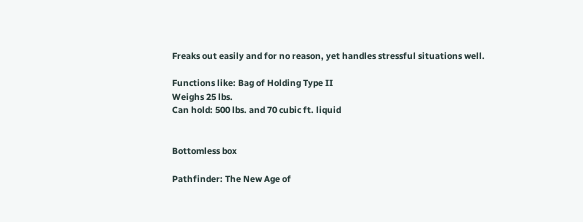Freaks out easily and for no reason, yet handles stressful situations well.

Functions like: Bag of Holding Type II
Weighs 25 lbs.
Can hold: 500 lbs. and 70 cubic ft. liquid


Bottomless box

Pathfinder: The New Age of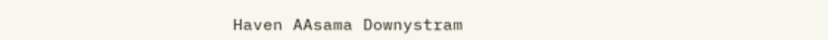Haven AAsama Downystram